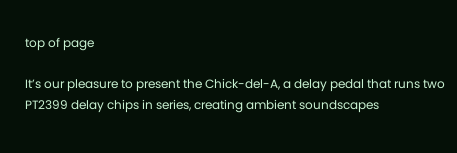top of page

It’s our pleasure to present the Chick-del-A, a delay pedal that runs two PT2399 delay chips in series, creating ambient soundscapes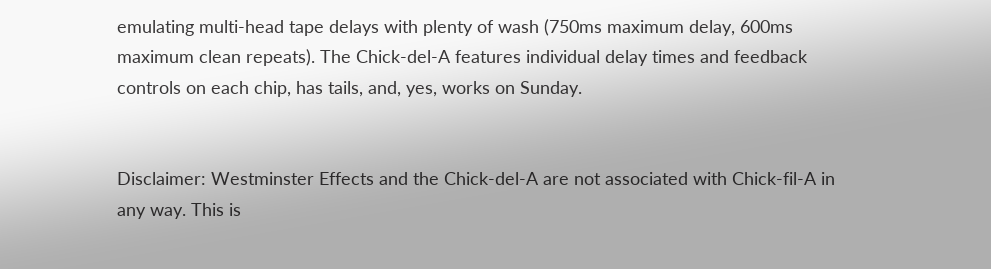emulating multi-head tape delays with plenty of wash (750ms maximum delay, 600ms maximum clean repeats). The Chick-del-A features individual delay times and feedback controls on each chip, has tails, and, yes, works on Sunday.


Disclaimer: Westminster Effects and the Chick-del-A are not associated with Chick-fil-A in any way. This is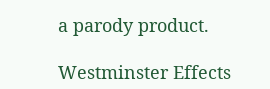a parody product.

Westminster Effects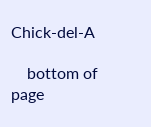Chick-del-A

    bottom of page